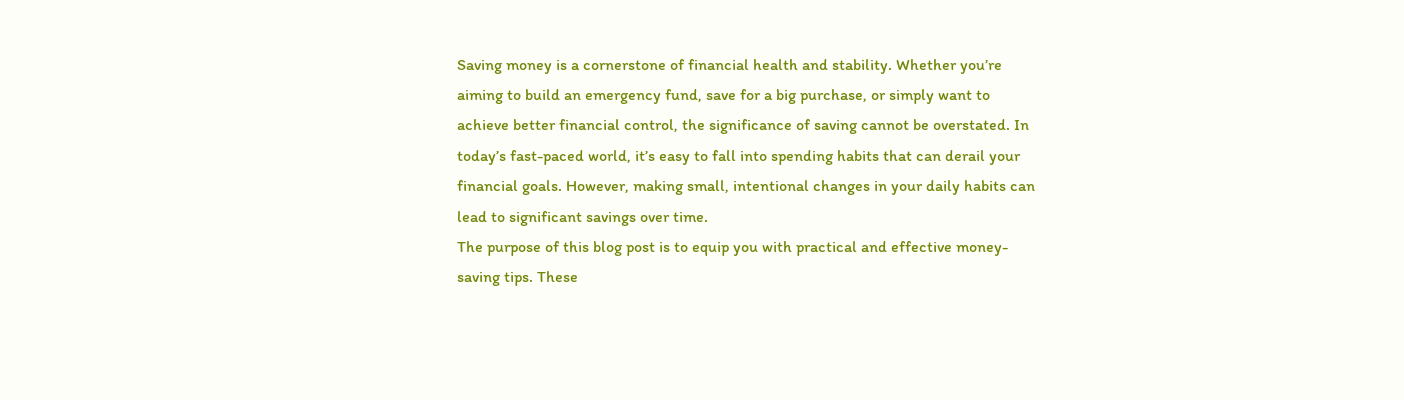Saving money is a cornerstone of financial health and stability. Whether you’re aiming to build an emergency fund, save for a big purchase, or simply want to achieve better financial control, the significance of saving cannot be overstated. In today’s fast-paced world, it’s easy to fall into spending habits that can derail your financial goals. However, making small, intentional changes in your daily habits can lead to significant savings over time.
The purpose of this blog post is to equip you with practical and effective money-saving tips. These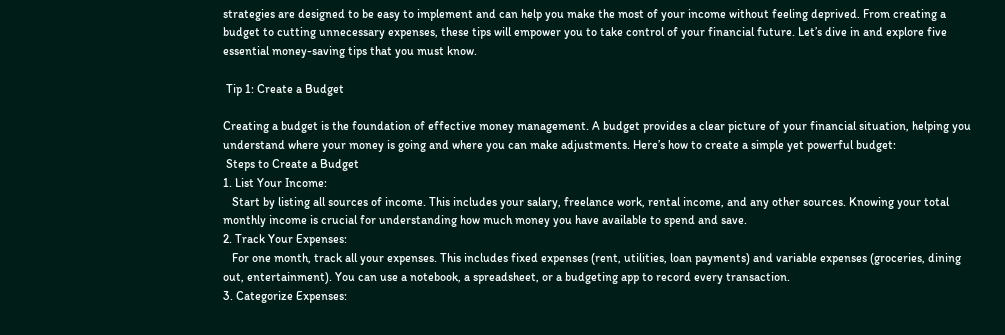strategies are designed to be easy to implement and can help you make the most of your income without feeling deprived. From creating a budget to cutting unnecessary expenses, these tips will empower you to take control of your financial future. Let’s dive in and explore five essential money-saving tips that you must know.

 Tip 1: Create a Budget

Creating a budget is the foundation of effective money management. A budget provides a clear picture of your financial situation, helping you understand where your money is going and where you can make adjustments. Here’s how to create a simple yet powerful budget:
 Steps to Create a Budget
1. List Your Income:
   Start by listing all sources of income. This includes your salary, freelance work, rental income, and any other sources. Knowing your total monthly income is crucial for understanding how much money you have available to spend and save.
2. Track Your Expenses:
   For one month, track all your expenses. This includes fixed expenses (rent, utilities, loan payments) and variable expenses (groceries, dining out, entertainment). You can use a notebook, a spreadsheet, or a budgeting app to record every transaction.
3. Categorize Expenses: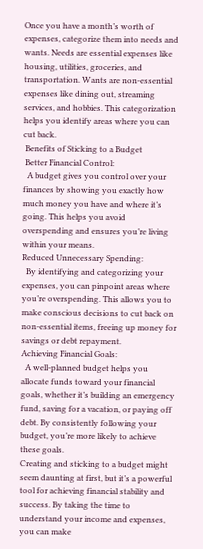Once you have a month’s worth of expenses, categorize them into needs and wants. Needs are essential expenses like housing, utilities, groceries, and transportation. Wants are non-essential expenses like dining out, streaming services, and hobbies. This categorization helps you identify areas where you can cut back.
 Benefits of Sticking to a Budget
 Better Financial Control:
  A budget gives you control over your finances by showing you exactly how much money you have and where it’s going. This helps you avoid overspending and ensures you’re living within your means.
Reduced Unnecessary Spending:
  By identifying and categorizing your expenses, you can pinpoint areas where you’re overspending. This allows you to make conscious decisions to cut back on non-essential items, freeing up money for savings or debt repayment.
Achieving Financial Goals:
  A well-planned budget helps you allocate funds toward your financial goals, whether it’s building an emergency fund, saving for a vacation, or paying off debt. By consistently following your budget, you’re more likely to achieve these goals.
Creating and sticking to a budget might seem daunting at first, but it’s a powerful tool for achieving financial stability and success. By taking the time to understand your income and expenses, you can make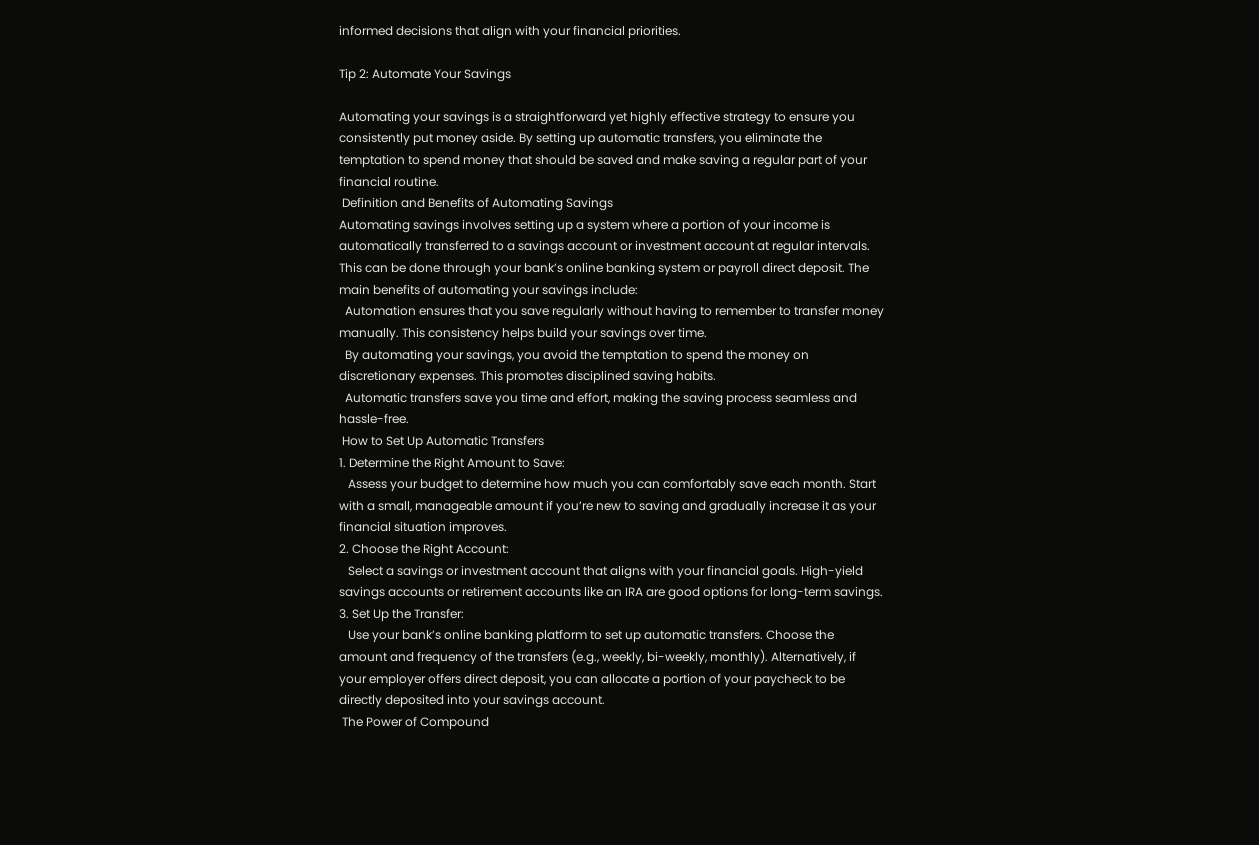informed decisions that align with your financial priorities.

Tip 2: Automate Your Savings

Automating your savings is a straightforward yet highly effective strategy to ensure you consistently put money aside. By setting up automatic transfers, you eliminate the temptation to spend money that should be saved and make saving a regular part of your financial routine.
 Definition and Benefits of Automating Savings
Automating savings involves setting up a system where a portion of your income is automatically transferred to a savings account or investment account at regular intervals. This can be done through your bank’s online banking system or payroll direct deposit. The main benefits of automating your savings include:
  Automation ensures that you save regularly without having to remember to transfer money manually. This consistency helps build your savings over time.
  By automating your savings, you avoid the temptation to spend the money on discretionary expenses. This promotes disciplined saving habits.
  Automatic transfers save you time and effort, making the saving process seamless and hassle-free.
 How to Set Up Automatic Transfers
1. Determine the Right Amount to Save:
   Assess your budget to determine how much you can comfortably save each month. Start with a small, manageable amount if you’re new to saving and gradually increase it as your financial situation improves.
2. Choose the Right Account:
   Select a savings or investment account that aligns with your financial goals. High-yield savings accounts or retirement accounts like an IRA are good options for long-term savings.
3. Set Up the Transfer:
   Use your bank’s online banking platform to set up automatic transfers. Choose the amount and frequency of the transfers (e.g., weekly, bi-weekly, monthly). Alternatively, if your employer offers direct deposit, you can allocate a portion of your paycheck to be directly deposited into your savings account.
 The Power of Compound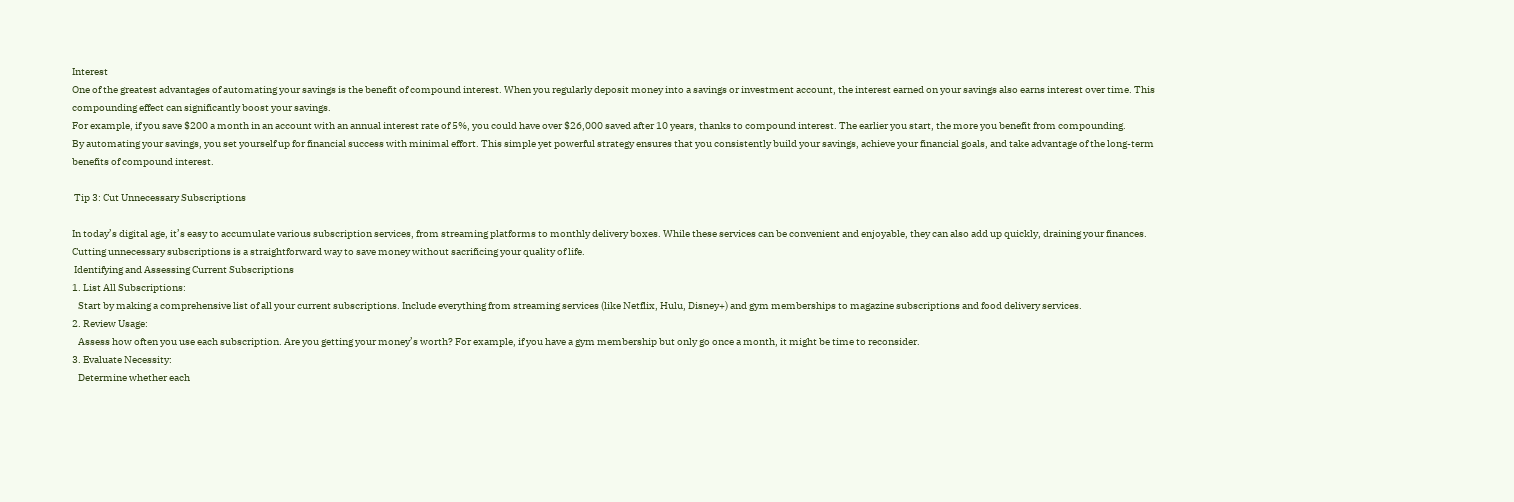Interest
One of the greatest advantages of automating your savings is the benefit of compound interest. When you regularly deposit money into a savings or investment account, the interest earned on your savings also earns interest over time. This compounding effect can significantly boost your savings.
For example, if you save $200 a month in an account with an annual interest rate of 5%, you could have over $26,000 saved after 10 years, thanks to compound interest. The earlier you start, the more you benefit from compounding.
By automating your savings, you set yourself up for financial success with minimal effort. This simple yet powerful strategy ensures that you consistently build your savings, achieve your financial goals, and take advantage of the long-term benefits of compound interest.

 Tip 3: Cut Unnecessary Subscriptions

In today’s digital age, it’s easy to accumulate various subscription services, from streaming platforms to monthly delivery boxes. While these services can be convenient and enjoyable, they can also add up quickly, draining your finances. Cutting unnecessary subscriptions is a straightforward way to save money without sacrificing your quality of life.
 Identifying and Assessing Current Subscriptions
1. List All Subscriptions:
   Start by making a comprehensive list of all your current subscriptions. Include everything from streaming services (like Netflix, Hulu, Disney+) and gym memberships to magazine subscriptions and food delivery services.
2. Review Usage:
   Assess how often you use each subscription. Are you getting your money’s worth? For example, if you have a gym membership but only go once a month, it might be time to reconsider.
3. Evaluate Necessity:
   Determine whether each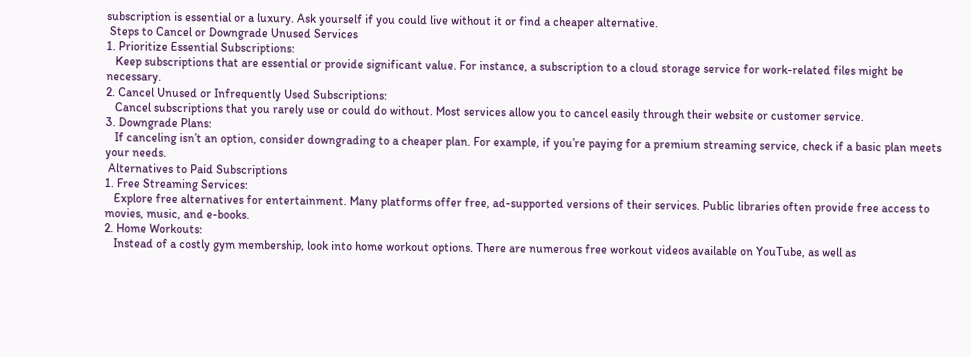subscription is essential or a luxury. Ask yourself if you could live without it or find a cheaper alternative.
 Steps to Cancel or Downgrade Unused Services
1. Prioritize Essential Subscriptions:
   Keep subscriptions that are essential or provide significant value. For instance, a subscription to a cloud storage service for work-related files might be necessary.
2. Cancel Unused or Infrequently Used Subscriptions:
   Cancel subscriptions that you rarely use or could do without. Most services allow you to cancel easily through their website or customer service.
3. Downgrade Plans:
   If canceling isn’t an option, consider downgrading to a cheaper plan. For example, if you’re paying for a premium streaming service, check if a basic plan meets your needs.
 Alternatives to Paid Subscriptions
1. Free Streaming Services:
   Explore free alternatives for entertainment. Many platforms offer free, ad-supported versions of their services. Public libraries often provide free access to movies, music, and e-books.
2. Home Workouts:
   Instead of a costly gym membership, look into home workout options. There are numerous free workout videos available on YouTube, as well as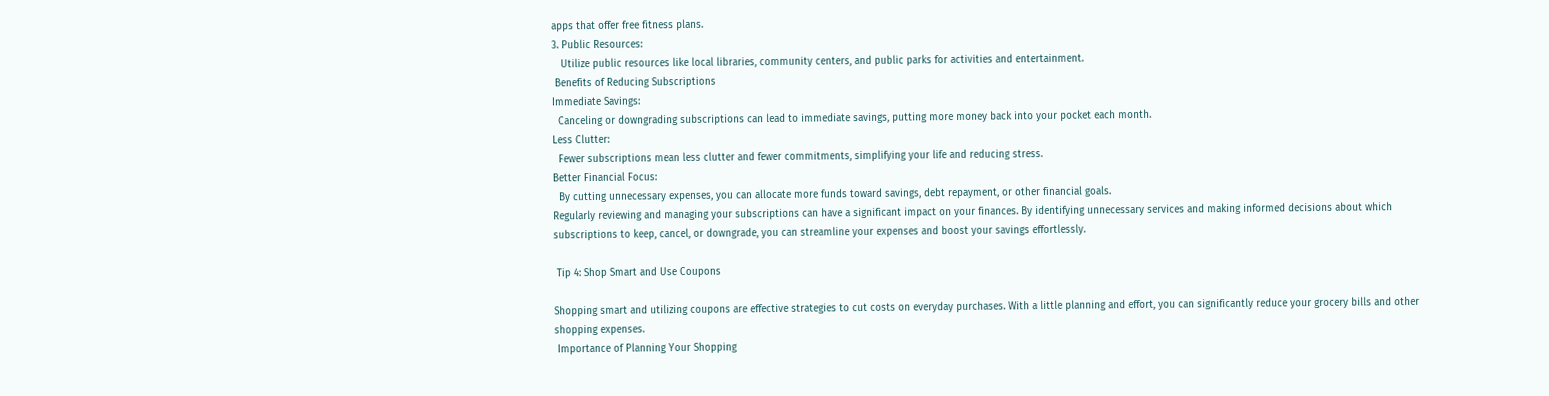apps that offer free fitness plans.
3. Public Resources:
   Utilize public resources like local libraries, community centers, and public parks for activities and entertainment.
 Benefits of Reducing Subscriptions
Immediate Savings:
  Canceling or downgrading subscriptions can lead to immediate savings, putting more money back into your pocket each month.
Less Clutter:
  Fewer subscriptions mean less clutter and fewer commitments, simplifying your life and reducing stress.
Better Financial Focus:
  By cutting unnecessary expenses, you can allocate more funds toward savings, debt repayment, or other financial goals.
Regularly reviewing and managing your subscriptions can have a significant impact on your finances. By identifying unnecessary services and making informed decisions about which subscriptions to keep, cancel, or downgrade, you can streamline your expenses and boost your savings effortlessly.

 Tip 4: Shop Smart and Use Coupons

Shopping smart and utilizing coupons are effective strategies to cut costs on everyday purchases. With a little planning and effort, you can significantly reduce your grocery bills and other shopping expenses.
 Importance of Planning Your Shopping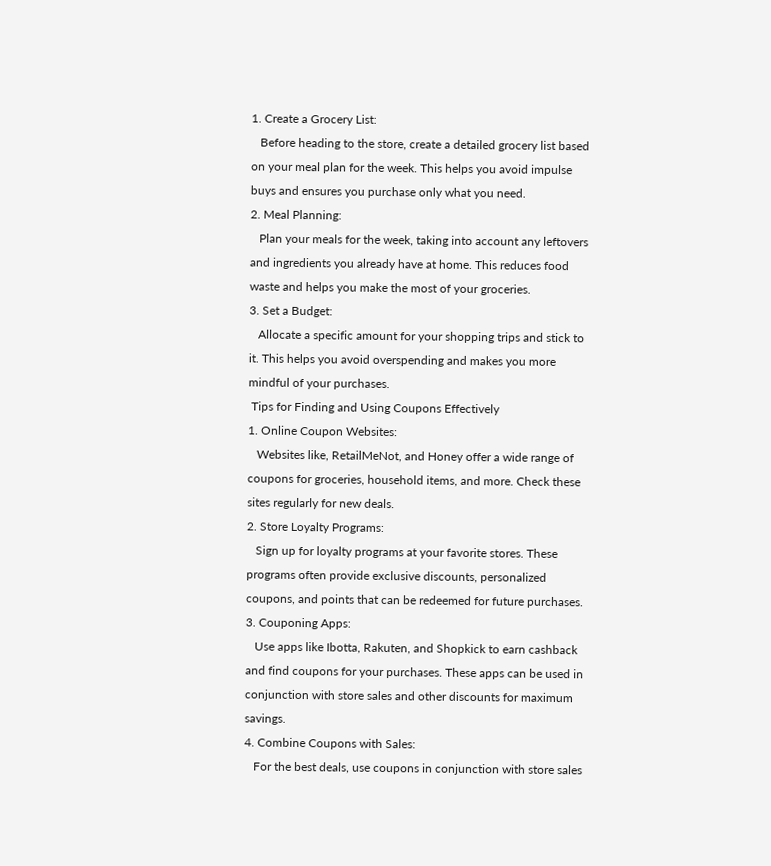1. Create a Grocery List:
   Before heading to the store, create a detailed grocery list based on your meal plan for the week. This helps you avoid impulse buys and ensures you purchase only what you need.
2. Meal Planning:
   Plan your meals for the week, taking into account any leftovers and ingredients you already have at home. This reduces food waste and helps you make the most of your groceries.
3. Set a Budget:
   Allocate a specific amount for your shopping trips and stick to it. This helps you avoid overspending and makes you more mindful of your purchases.
 Tips for Finding and Using Coupons Effectively
1. Online Coupon Websites:
   Websites like, RetailMeNot, and Honey offer a wide range of coupons for groceries, household items, and more. Check these sites regularly for new deals.
2. Store Loyalty Programs:
   Sign up for loyalty programs at your favorite stores. These programs often provide exclusive discounts, personalized coupons, and points that can be redeemed for future purchases.
3. Couponing Apps:
   Use apps like Ibotta, Rakuten, and Shopkick to earn cashback and find coupons for your purchases. These apps can be used in conjunction with store sales and other discounts for maximum savings.
4. Combine Coupons with Sales:
   For the best deals, use coupons in conjunction with store sales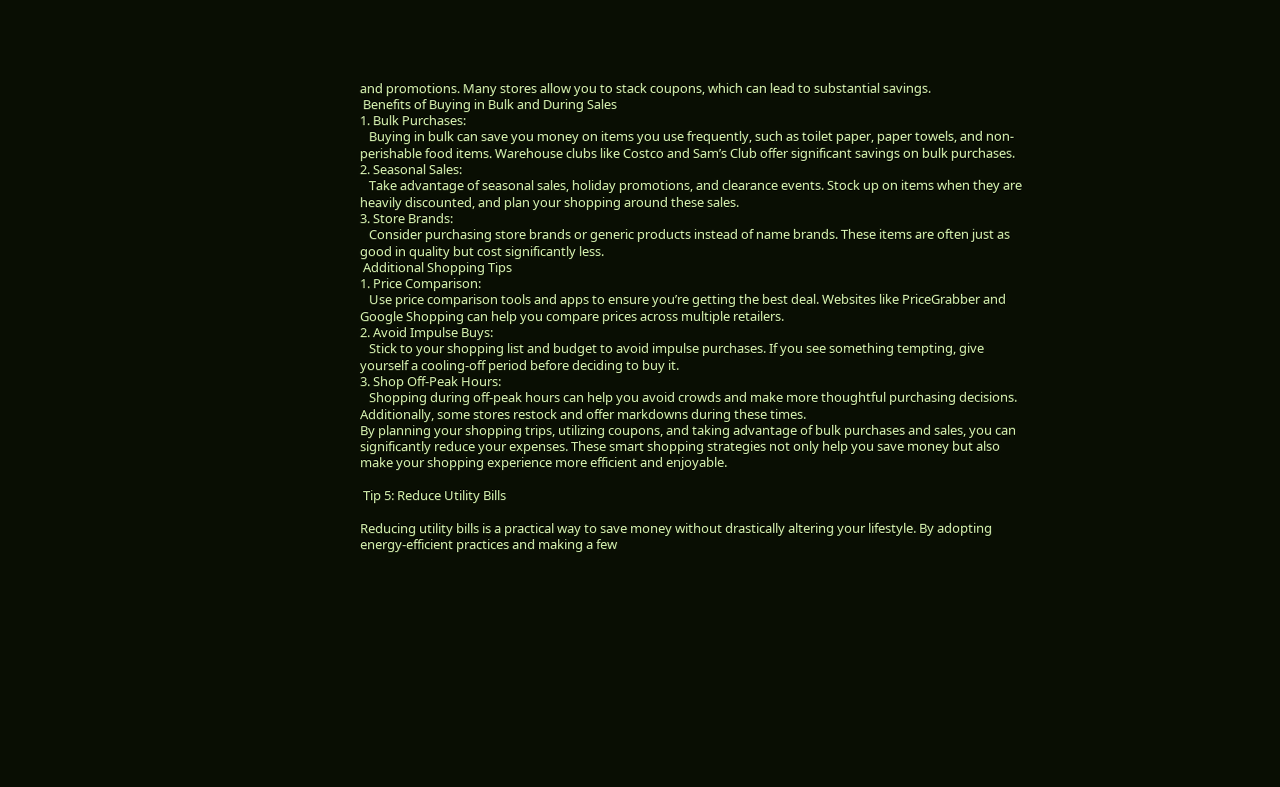and promotions. Many stores allow you to stack coupons, which can lead to substantial savings.
 Benefits of Buying in Bulk and During Sales
1. Bulk Purchases:
   Buying in bulk can save you money on items you use frequently, such as toilet paper, paper towels, and non-perishable food items. Warehouse clubs like Costco and Sam’s Club offer significant savings on bulk purchases.
2. Seasonal Sales:
   Take advantage of seasonal sales, holiday promotions, and clearance events. Stock up on items when they are heavily discounted, and plan your shopping around these sales.
3. Store Brands:
   Consider purchasing store brands or generic products instead of name brands. These items are often just as good in quality but cost significantly less.
 Additional Shopping Tips
1. Price Comparison:
   Use price comparison tools and apps to ensure you’re getting the best deal. Websites like PriceGrabber and Google Shopping can help you compare prices across multiple retailers.
2. Avoid Impulse Buys:
   Stick to your shopping list and budget to avoid impulse purchases. If you see something tempting, give yourself a cooling-off period before deciding to buy it.
3. Shop Off-Peak Hours:
   Shopping during off-peak hours can help you avoid crowds and make more thoughtful purchasing decisions. Additionally, some stores restock and offer markdowns during these times.
By planning your shopping trips, utilizing coupons, and taking advantage of bulk purchases and sales, you can significantly reduce your expenses. These smart shopping strategies not only help you save money but also make your shopping experience more efficient and enjoyable.

 Tip 5: Reduce Utility Bills

Reducing utility bills is a practical way to save money without drastically altering your lifestyle. By adopting energy-efficient practices and making a few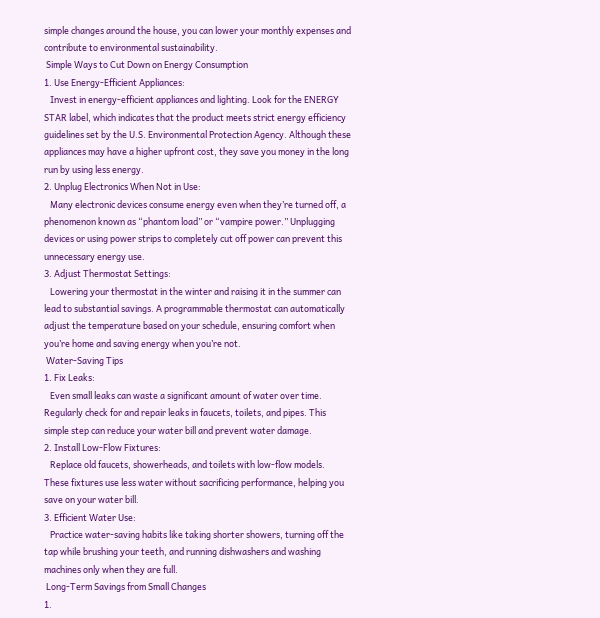simple changes around the house, you can lower your monthly expenses and contribute to environmental sustainability.
 Simple Ways to Cut Down on Energy Consumption
1. Use Energy-Efficient Appliances:
   Invest in energy-efficient appliances and lighting. Look for the ENERGY STAR label, which indicates that the product meets strict energy efficiency guidelines set by the U.S. Environmental Protection Agency. Although these appliances may have a higher upfront cost, they save you money in the long run by using less energy.
2. Unplug Electronics When Not in Use:
   Many electronic devices consume energy even when they’re turned off, a phenomenon known as “phantom load” or “vampire power.” Unplugging devices or using power strips to completely cut off power can prevent this unnecessary energy use.
3. Adjust Thermostat Settings:
   Lowering your thermostat in the winter and raising it in the summer can lead to substantial savings. A programmable thermostat can automatically adjust the temperature based on your schedule, ensuring comfort when you’re home and saving energy when you’re not.
 Water-Saving Tips
1. Fix Leaks:
   Even small leaks can waste a significant amount of water over time. Regularly check for and repair leaks in faucets, toilets, and pipes. This simple step can reduce your water bill and prevent water damage.
2. Install Low-Flow Fixtures:
   Replace old faucets, showerheads, and toilets with low-flow models. These fixtures use less water without sacrificing performance, helping you save on your water bill.
3. Efficient Water Use:
   Practice water-saving habits like taking shorter showers, turning off the tap while brushing your teeth, and running dishwashers and washing machines only when they are full.
 Long-Term Savings from Small Changes
1.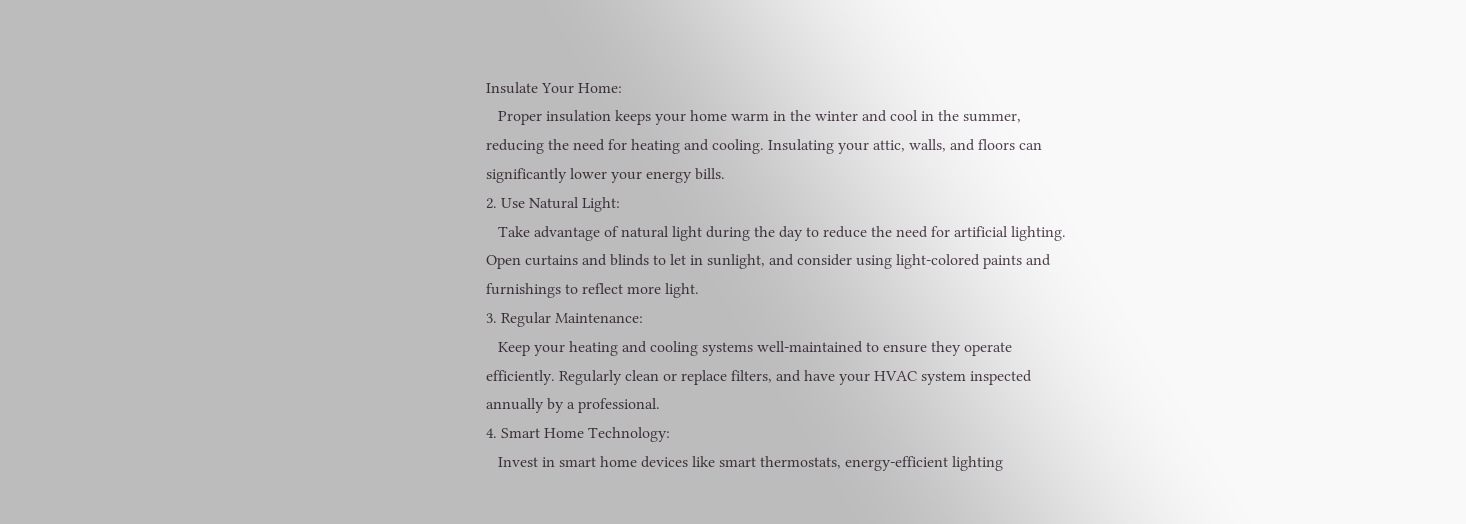Insulate Your Home:
   Proper insulation keeps your home warm in the winter and cool in the summer, reducing the need for heating and cooling. Insulating your attic, walls, and floors can significantly lower your energy bills.
2. Use Natural Light:
   Take advantage of natural light during the day to reduce the need for artificial lighting. Open curtains and blinds to let in sunlight, and consider using light-colored paints and furnishings to reflect more light.
3. Regular Maintenance:
   Keep your heating and cooling systems well-maintained to ensure they operate efficiently. Regularly clean or replace filters, and have your HVAC system inspected annually by a professional.
4. Smart Home Technology:
   Invest in smart home devices like smart thermostats, energy-efficient lighting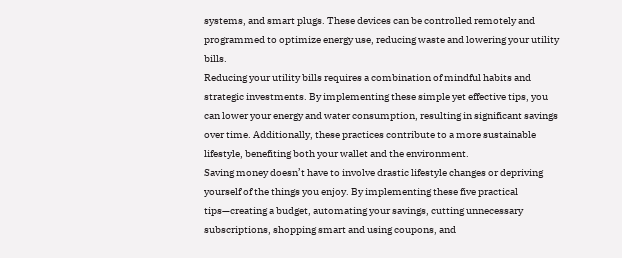systems, and smart plugs. These devices can be controlled remotely and programmed to optimize energy use, reducing waste and lowering your utility bills.
Reducing your utility bills requires a combination of mindful habits and strategic investments. By implementing these simple yet effective tips, you can lower your energy and water consumption, resulting in significant savings over time. Additionally, these practices contribute to a more sustainable lifestyle, benefiting both your wallet and the environment.
Saving money doesn’t have to involve drastic lifestyle changes or depriving yourself of the things you enjoy. By implementing these five practical tips—creating a budget, automating your savings, cutting unnecessary subscriptions, shopping smart and using coupons, and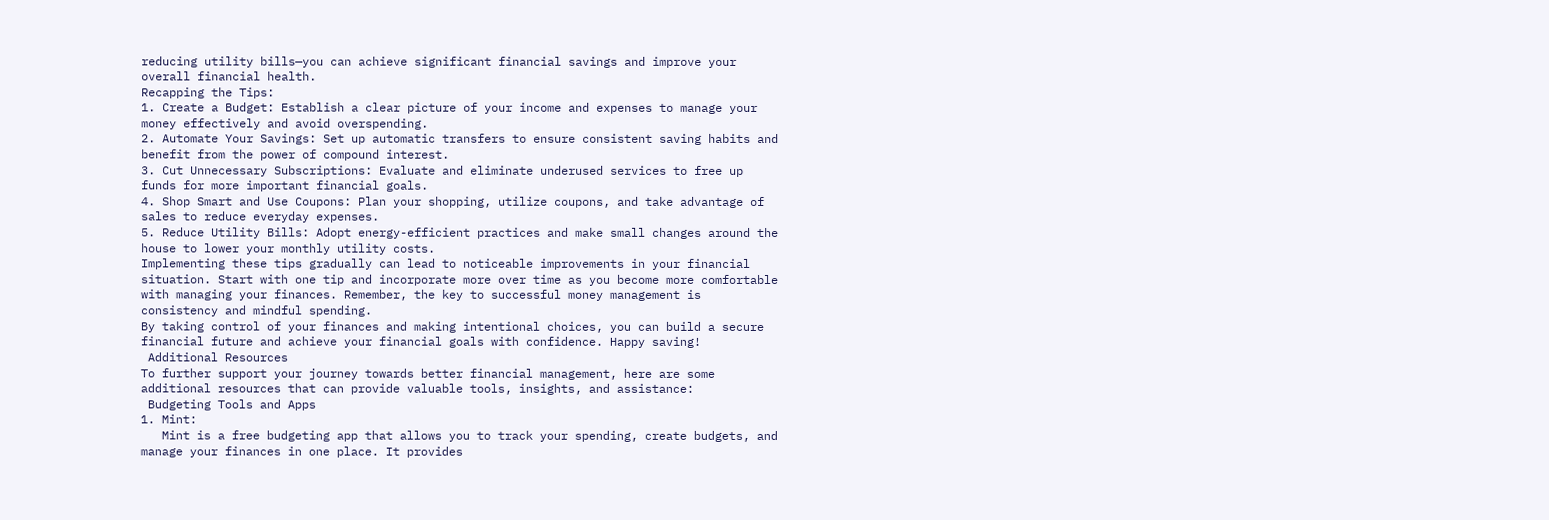reducing utility bills—you can achieve significant financial savings and improve your overall financial health.
Recapping the Tips:
1. Create a Budget: Establish a clear picture of your income and expenses to manage your money effectively and avoid overspending.
2. Automate Your Savings: Set up automatic transfers to ensure consistent saving habits and benefit from the power of compound interest.
3. Cut Unnecessary Subscriptions: Evaluate and eliminate underused services to free up funds for more important financial goals.
4. Shop Smart and Use Coupons: Plan your shopping, utilize coupons, and take advantage of sales to reduce everyday expenses.
5. Reduce Utility Bills: Adopt energy-efficient practices and make small changes around the house to lower your monthly utility costs.
Implementing these tips gradually can lead to noticeable improvements in your financial situation. Start with one tip and incorporate more over time as you become more comfortable with managing your finances. Remember, the key to successful money management is consistency and mindful spending.
By taking control of your finances and making intentional choices, you can build a secure financial future and achieve your financial goals with confidence. Happy saving!
 Additional Resources
To further support your journey towards better financial management, here are some additional resources that can provide valuable tools, insights, and assistance:
 Budgeting Tools and Apps
1. Mint:
   Mint is a free budgeting app that allows you to track your spending, create budgets, and manage your finances in one place. It provides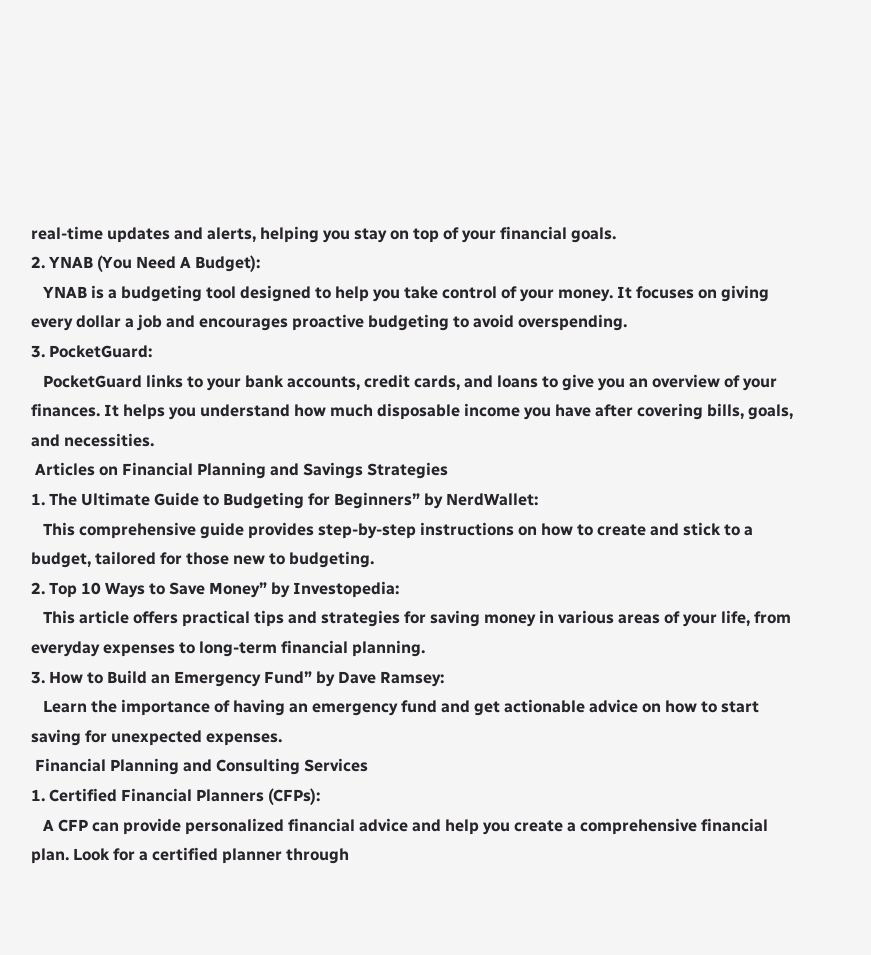real-time updates and alerts, helping you stay on top of your financial goals.
2. YNAB (You Need A Budget):
   YNAB is a budgeting tool designed to help you take control of your money. It focuses on giving every dollar a job and encourages proactive budgeting to avoid overspending.
3. PocketGuard:
   PocketGuard links to your bank accounts, credit cards, and loans to give you an overview of your finances. It helps you understand how much disposable income you have after covering bills, goals, and necessities.
 Articles on Financial Planning and Savings Strategies
1. The Ultimate Guide to Budgeting for Beginners” by NerdWallet:
   This comprehensive guide provides step-by-step instructions on how to create and stick to a budget, tailored for those new to budgeting.
2. Top 10 Ways to Save Money” by Investopedia:
   This article offers practical tips and strategies for saving money in various areas of your life, from everyday expenses to long-term financial planning.
3. How to Build an Emergency Fund” by Dave Ramsey:
   Learn the importance of having an emergency fund and get actionable advice on how to start saving for unexpected expenses.
 Financial Planning and Consulting Services
1. Certified Financial Planners (CFPs):
   A CFP can provide personalized financial advice and help you create a comprehensive financial plan. Look for a certified planner through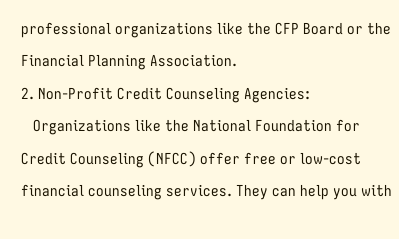professional organizations like the CFP Board or the Financial Planning Association.
2. Non-Profit Credit Counseling Agencies:
   Organizations like the National Foundation for Credit Counseling (NFCC) offer free or low-cost financial counseling services. They can help you with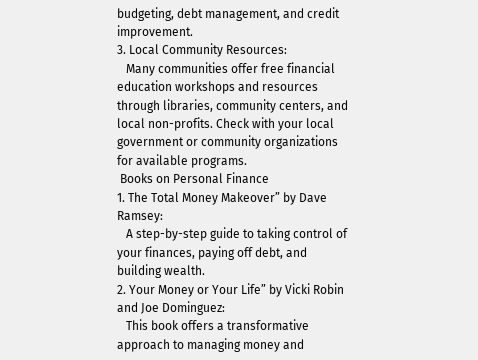budgeting, debt management, and credit improvement.
3. Local Community Resources:
   Many communities offer free financial education workshops and resources through libraries, community centers, and local non-profits. Check with your local government or community organizations for available programs.
 Books on Personal Finance
1. The Total Money Makeover” by Dave Ramsey:
   A step-by-step guide to taking control of your finances, paying off debt, and building wealth.
2. Your Money or Your Life” by Vicki Robin and Joe Dominguez:
   This book offers a transformative approach to managing money and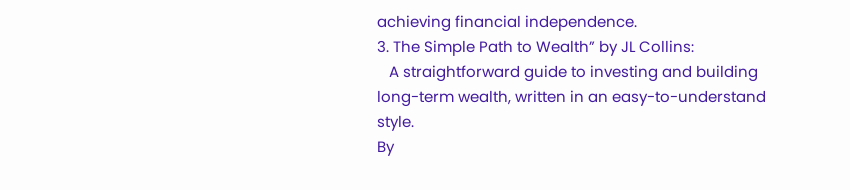achieving financial independence.
3. The Simple Path to Wealth” by JL Collins:
   A straightforward guide to investing and building long-term wealth, written in an easy-to-understand style.
By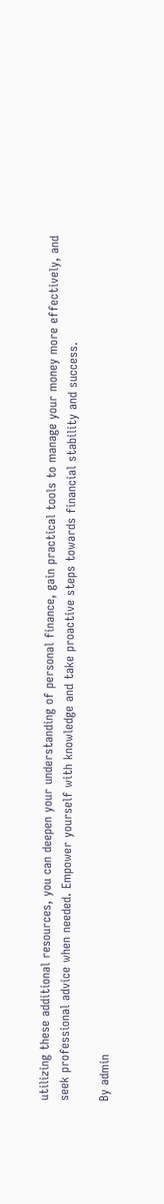utilizing these additional resources, you can deepen your understanding of personal finance, gain practical tools to manage your money more effectively, and seek professional advice when needed. Empower yourself with knowledge and take proactive steps towards financial stability and success.

By admin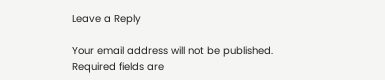Leave a Reply

Your email address will not be published. Required fields are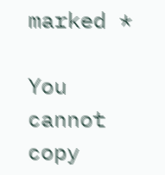marked *

You cannot copy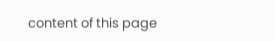content of this page